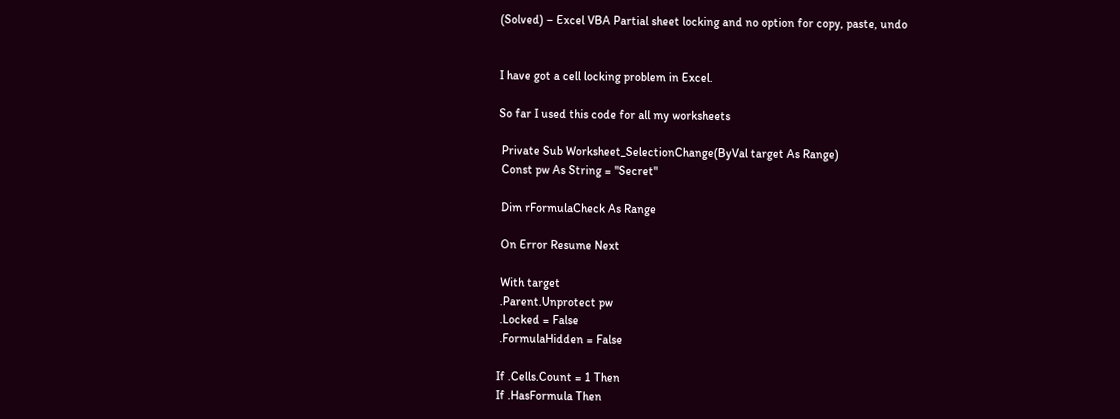(Solved) – Excel VBA Partial sheet locking and no option for copy, paste, undo


I have got a cell locking problem in Excel.

So far I used this code for all my worksheets

 Private Sub Worksheet_SelectionChange(ByVal target As Range)
 Const pw As String = "Secret"

 Dim rFormulaCheck As Range

 On Error Resume Next

 With target
 .Parent.Unprotect pw
 .Locked = False
 .FormulaHidden = False

If .Cells.Count = 1 Then
If .HasFormula Then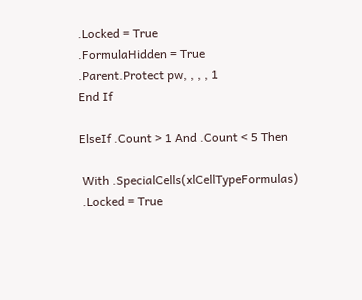.Locked = True
.FormulaHidden = True
.Parent.Protect pw, , , , 1
End If

ElseIf .Count > 1 And .Count < 5 Then

 With .SpecialCells(xlCellTypeFormulas)
 .Locked = True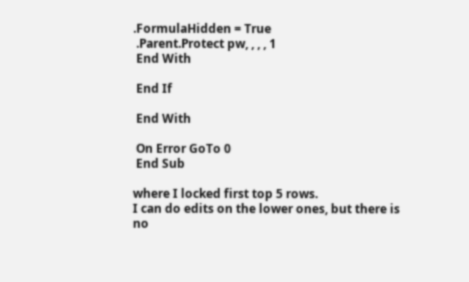.FormulaHidden = True
 .Parent.Protect pw, , , , 1
 End With

 End If

 End With

 On Error GoTo 0
 End Sub

where I locked first top 5 rows.
I can do edits on the lower ones, but there is no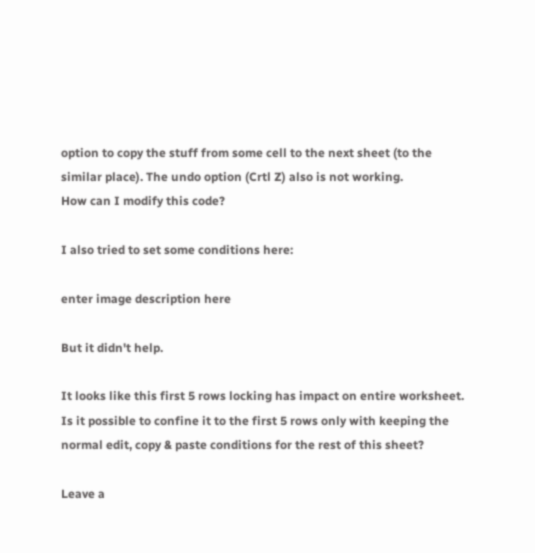option to copy the stuff from some cell to the next sheet (to the similar place). The undo option (Crtl Z) also is not working.
How can I modify this code?

I also tried to set some conditions here:

enter image description here

But it didn't help.

It looks like this first 5 rows locking has impact on entire worksheet.
Is it possible to confine it to the first 5 rows only with keeping the normal edit, copy & paste conditions for the rest of this sheet?

Leave a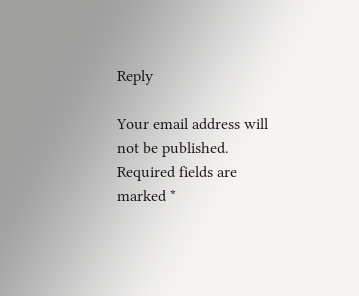Reply

Your email address will not be published. Required fields are marked *